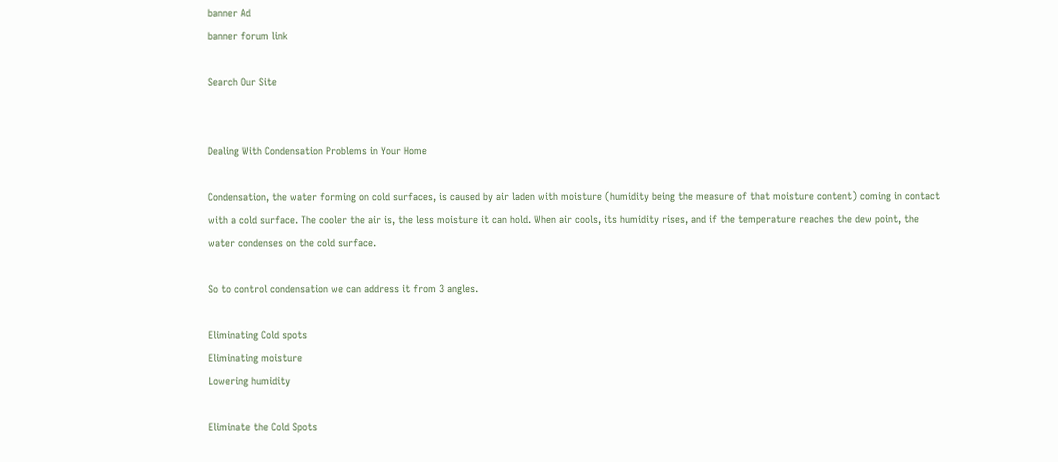banner Ad
banner forum link

Search Our Site


Dealing With Condensation Problems in Your Home

Condensation, the water forming on cold surfaces, is caused by air laden with moisture (humidity being the measure of that moisture content) coming in contact with a cold surface. The cooler the air is, the less moisture it can hold. When air cools, its humidity rises, and if the temperature reaches the dew point, the water condenses on the cold surface.

So to control condensation we can address it from 3 angles.

Eliminating Cold spots
Eliminating moisture
Lowering humidity

Eliminate the Cold Spots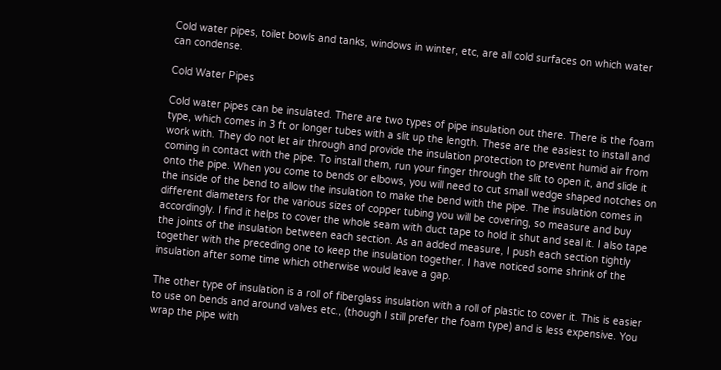Cold water pipes, toilet bowls and tanks, windows in winter, etc, are all cold surfaces on which water can condense.

Cold Water Pipes

Cold water pipes can be insulated. There are two types of pipe insulation out there. There is the foam type, which comes in 3 ft or longer tubes with a slit up the length. These are the easiest to install and work with. They do not let air through and provide the insulation protection to prevent humid air from coming in contact with the pipe. To install them, run your finger through the slit to open it, and slide it onto the pipe. When you come to bends or elbows, you will need to cut small wedge shaped notches on the inside of the bend to allow the insulation to make the bend with the pipe. The insulation comes in different diameters for the various sizes of copper tubing you will be covering, so measure and buy accordingly. I find it helps to cover the whole seam with duct tape to hold it shut and seal it. I also tape the joints of the insulation between each section. As an added measure, I push each section tightly together with the preceding one to keep the insulation together. I have noticed some shrink of the insulation after some time which otherwise would leave a gap.

The other type of insulation is a roll of fiberglass insulation with a roll of plastic to cover it. This is easier to use on bends and around valves etc., (though I still prefer the foam type) and is less expensive. You wrap the pipe with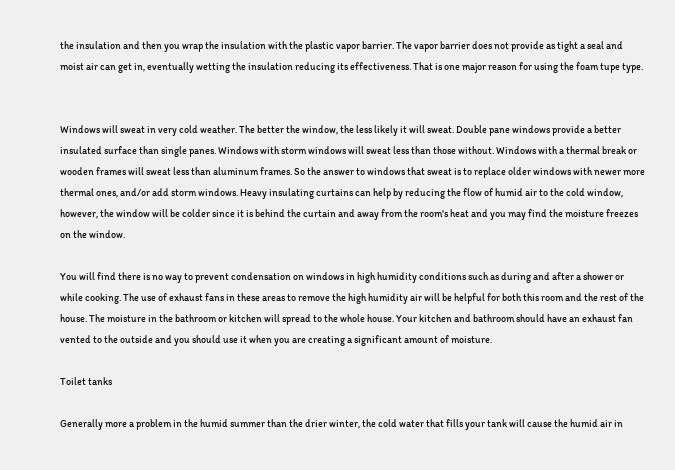the insulation and then you wrap the insulation with the plastic vapor barrier. The vapor barrier does not provide as tight a seal and moist air can get in, eventually wetting the insulation reducing its effectiveness. That is one major reason for using the foam tupe type.


Windows will sweat in very cold weather. The better the window, the less likely it will sweat. Double pane windows provide a better insulated surface than single panes. Windows with storm windows will sweat less than those without. Windows with a thermal break or wooden frames will sweat less than aluminum frames. So the answer to windows that sweat is to replace older windows with newer more thermal ones, and/or add storm windows. Heavy insulating curtains can help by reducing the flow of humid air to the cold window, however, the window will be colder since it is behind the curtain and away from the room's heat and you may find the moisture freezes on the window.

You will find there is no way to prevent condensation on windows in high humidity conditions such as during and after a shower or while cooking. The use of exhaust fans in these areas to remove the high humidity air will be helpful for both this room and the rest of the house. The moisture in the bathroom or kitchen will spread to the whole house. Your kitchen and bathroom should have an exhaust fan vented to the outside and you should use it when you are creating a significant amount of moisture.

Toilet tanks

Generally more a problem in the humid summer than the drier winter, the cold water that fills your tank will cause the humid air in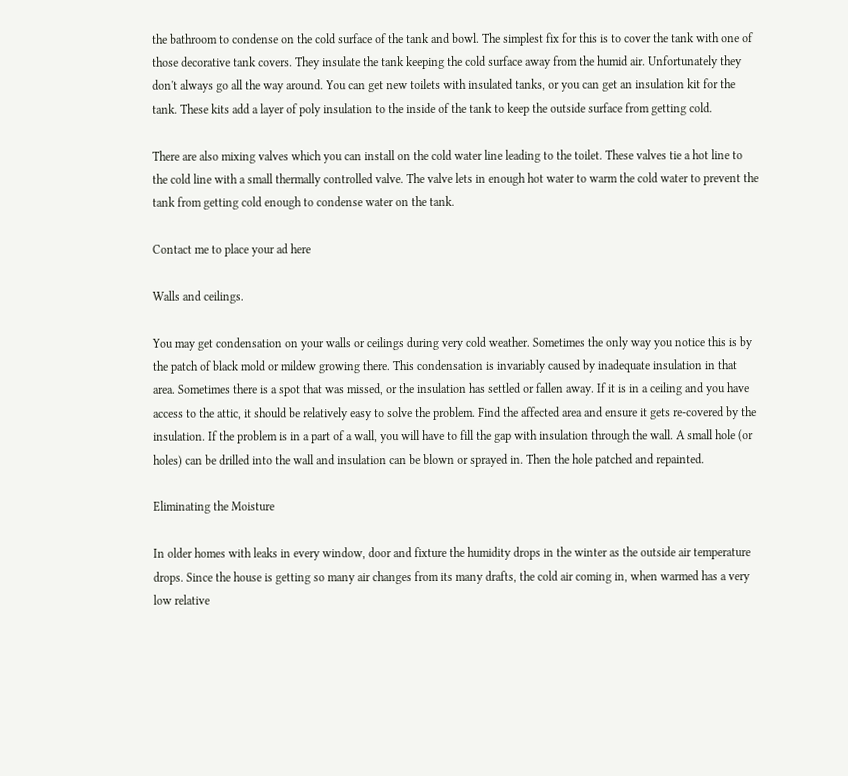the bathroom to condense on the cold surface of the tank and bowl. The simplest fix for this is to cover the tank with one of those decorative tank covers. They insulate the tank keeping the cold surface away from the humid air. Unfortunately they don't always go all the way around. You can get new toilets with insulated tanks, or you can get an insulation kit for the tank. These kits add a layer of poly insulation to the inside of the tank to keep the outside surface from getting cold.

There are also mixing valves which you can install on the cold water line leading to the toilet. These valves tie a hot line to the cold line with a small thermally controlled valve. The valve lets in enough hot water to warm the cold water to prevent the tank from getting cold enough to condense water on the tank.

Contact me to place your ad here

Walls and ceilings.

You may get condensation on your walls or ceilings during very cold weather. Sometimes the only way you notice this is by the patch of black mold or mildew growing there. This condensation is invariably caused by inadequate insulation in that area. Sometimes there is a spot that was missed, or the insulation has settled or fallen away. If it is in a ceiling and you have access to the attic, it should be relatively easy to solve the problem. Find the affected area and ensure it gets re-covered by the insulation. If the problem is in a part of a wall, you will have to fill the gap with insulation through the wall. A small hole (or holes) can be drilled into the wall and insulation can be blown or sprayed in. Then the hole patched and repainted.

Eliminating the Moisture

In older homes with leaks in every window, door and fixture the humidity drops in the winter as the outside air temperature drops. Since the house is getting so many air changes from its many drafts, the cold air coming in, when warmed has a very low relative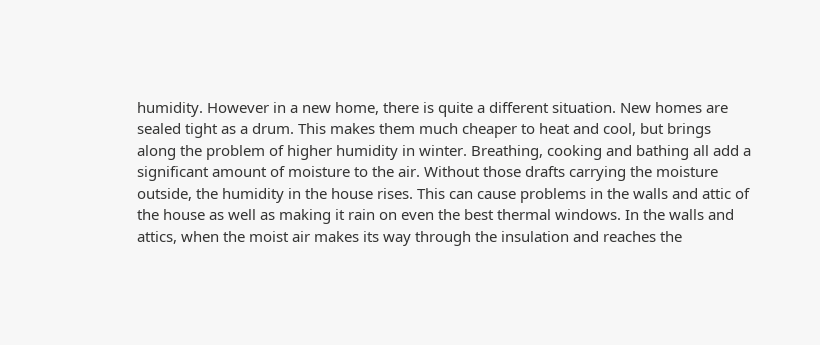humidity. However in a new home, there is quite a different situation. New homes are sealed tight as a drum. This makes them much cheaper to heat and cool, but brings along the problem of higher humidity in winter. Breathing, cooking and bathing all add a significant amount of moisture to the air. Without those drafts carrying the moisture outside, the humidity in the house rises. This can cause problems in the walls and attic of the house as well as making it rain on even the best thermal windows. In the walls and attics, when the moist air makes its way through the insulation and reaches the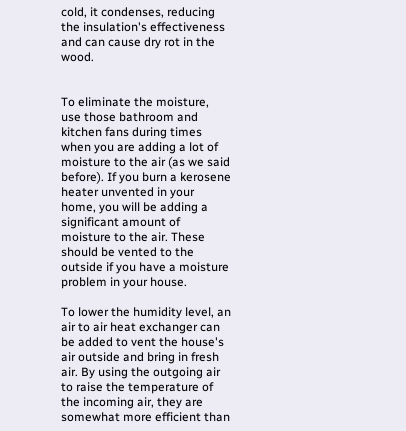cold, it condenses, reducing the insulation's effectiveness and can cause dry rot in the wood.


To eliminate the moisture, use those bathroom and kitchen fans during times when you are adding a lot of moisture to the air (as we said before). If you burn a kerosene heater unvented in your home, you will be adding a significant amount of moisture to the air. These should be vented to the outside if you have a moisture problem in your house.

To lower the humidity level, an air to air heat exchanger can be added to vent the house's air outside and bring in fresh air. By using the outgoing air to raise the temperature of the incoming air, they are somewhat more efficient than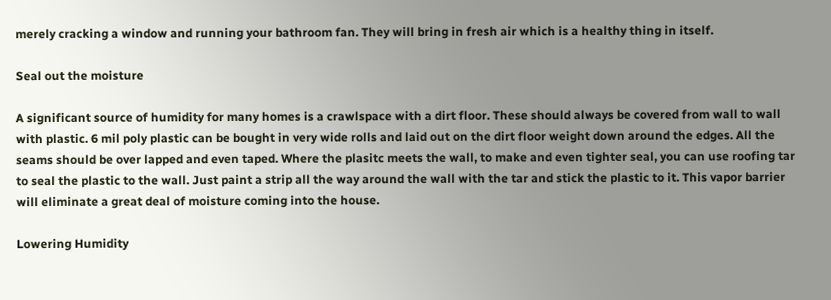merely cracking a window and running your bathroom fan. They will bring in fresh air which is a healthy thing in itself.

Seal out the moisture

A significant source of humidity for many homes is a crawlspace with a dirt floor. These should always be covered from wall to wall with plastic. 6 mil poly plastic can be bought in very wide rolls and laid out on the dirt floor weight down around the edges. All the seams should be over lapped and even taped. Where the plasitc meets the wall, to make and even tighter seal, you can use roofing tar to seal the plastic to the wall. Just paint a strip all the way around the wall with the tar and stick the plastic to it. This vapor barrier will eliminate a great deal of moisture coming into the house.

Lowering Humidity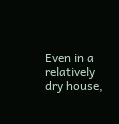Even in a relatively dry house,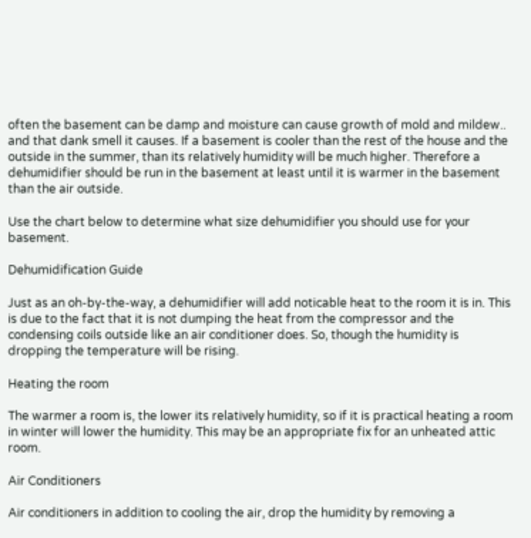often the basement can be damp and moisture can cause growth of mold and mildew.. and that dank smell it causes. If a basement is cooler than the rest of the house and the outside in the summer, than its relatively humidity will be much higher. Therefore a dehumidifier should be run in the basement at least until it is warmer in the basement than the air outside.

Use the chart below to determine what size dehumidifier you should use for your basement.

Dehumidification Guide

Just as an oh-by-the-way, a dehumidifier will add noticable heat to the room it is in. This is due to the fact that it is not dumping the heat from the compressor and the condensing coils outside like an air conditioner does. So, though the humidity is dropping the temperature will be rising.

Heating the room

The warmer a room is, the lower its relatively humidity, so if it is practical heating a room in winter will lower the humidity. This may be an appropriate fix for an unheated attic room.

Air Conditioners

Air conditioners in addition to cooling the air, drop the humidity by removing a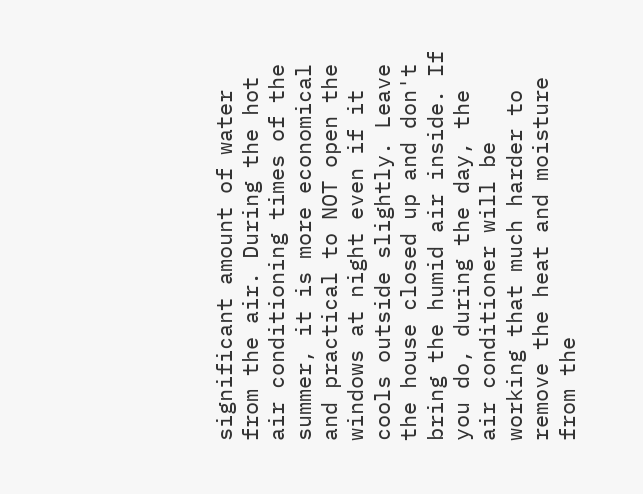significant amount of water from the air. During the hot air conditioning times of the summer, it is more economical and practical to NOT open the windows at night even if it cools outside slightly. Leave the house closed up and don't bring the humid air inside. If you do, during the day, the air conditioner will be working that much harder to remove the heat and moisture from the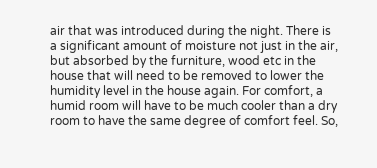air that was introduced during the night. There is a significant amount of moisture not just in the air, but absorbed by the furniture, wood etc in the house that will need to be removed to lower the humidity level in the house again. For comfort, a humid room will have to be much cooler than a dry room to have the same degree of comfort feel. So,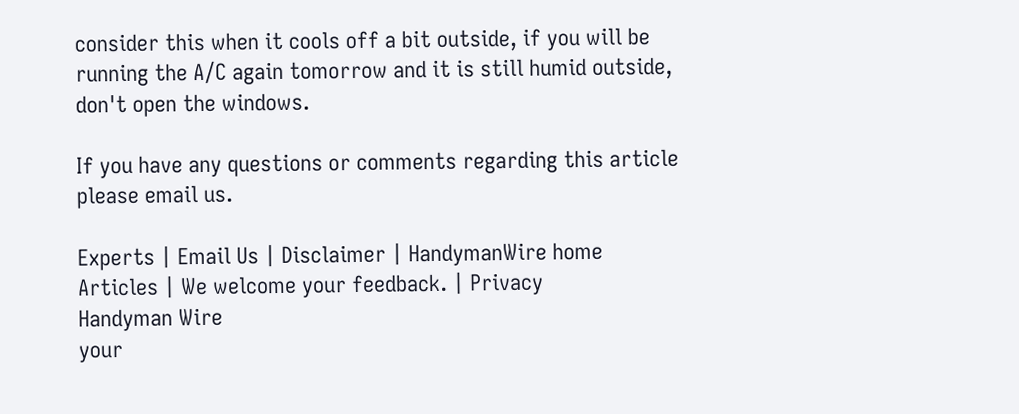consider this when it cools off a bit outside, if you will be running the A/C again tomorrow and it is still humid outside, don't open the windows.

If you have any questions or comments regarding this article please email us.

Experts | Email Us | Disclaimer | HandymanWire home
Articles | We welcome your feedback. | Privacy
Handyman Wire
your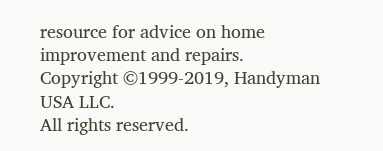resource for advice on home improvement and repairs.
Copyright ©1999-2019, Handyman USA LLC.
All rights reserved.